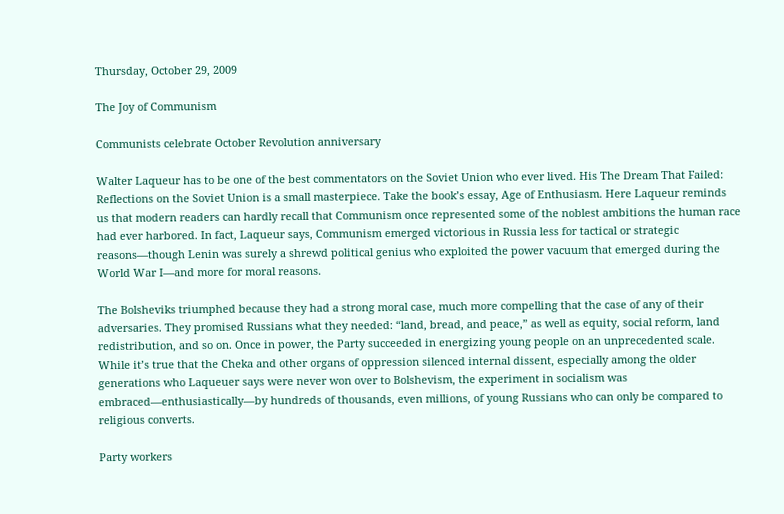Thursday, October 29, 2009

The Joy of Communism

Communists celebrate October Revolution anniversary

Walter Laqueur has to be one of the best commentators on the Soviet Union who ever lived. His The Dream That Failed: Reflections on the Soviet Union is a small masterpiece. Take the book’s essay, Age of Enthusiasm. Here Laqueur reminds us that modern readers can hardly recall that Communism once represented some of the noblest ambitions the human race had ever harbored. In fact, Laqueur says, Communism emerged victorious in Russia less for tactical or strategic reasons—though Lenin was surely a shrewd political genius who exploited the power vacuum that emerged during the World War I—and more for moral reasons.

The Bolsheviks triumphed because they had a strong moral case, much more compelling that the case of any of their adversaries. They promised Russians what they needed: “land, bread, and peace,” as well as equity, social reform, land redistribution, and so on. Once in power, the Party succeeded in energizing young people on an unprecedented scale. While it’s true that the Cheka and other organs of oppression silenced internal dissent, especially among the older generations who Laqueuer says were never won over to Bolshevism, the experiment in socialism was embraced—enthusiastically—by hundreds of thousands, even millions, of young Russians who can only be compared to religious converts.

Party workers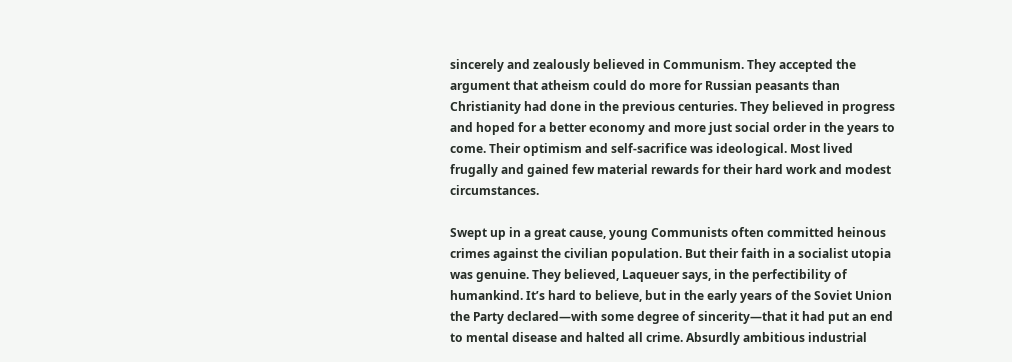sincerely and zealously believed in Communism. They accepted the argument that atheism could do more for Russian peasants than Christianity had done in the previous centuries. They believed in progress and hoped for a better economy and more just social order in the years to come. Their optimism and self-sacrifice was ideological. Most lived frugally and gained few material rewards for their hard work and modest circumstances.

Swept up in a great cause, young Communists often committed heinous crimes against the civilian population. But their faith in a socialist utopia was genuine. They believed, Laqueuer says, in the perfectibility of humankind. It’s hard to believe, but in the early years of the Soviet Union the Party declared—with some degree of sincerity—that it had put an end to mental disease and halted all crime. Absurdly ambitious industrial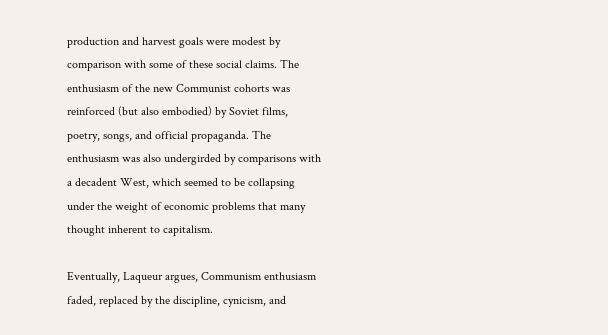production and harvest goals were modest by comparison with some of these social claims. The enthusiasm of the new Communist cohorts was reinforced (but also embodied) by Soviet films, poetry, songs, and official propaganda. The enthusiasm was also undergirded by comparisons with a decadent West, which seemed to be collapsing under the weight of economic problems that many thought inherent to capitalism.

Eventually, Laqueur argues, Communism enthusiasm faded, replaced by the discipline, cynicism, and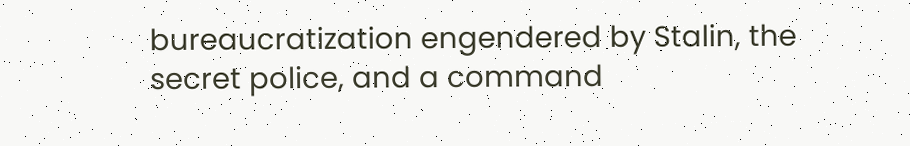bureaucratization engendered by Stalin, the secret police, and a command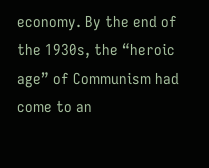economy. By the end of the 1930s, the “heroic age” of Communism had come to an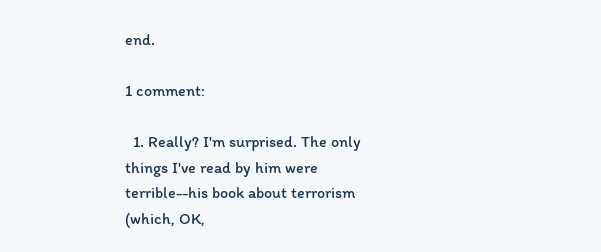end.

1 comment:

  1. Really? I'm surprised. The only things I've read by him were terrible--his book about terrorism (which, OK,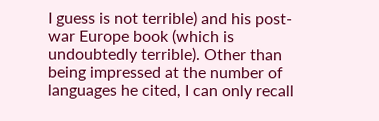I guess is not terrible) and his post-war Europe book (which is undoubtedly terrible). Other than being impressed at the number of languages he cited, I can only recall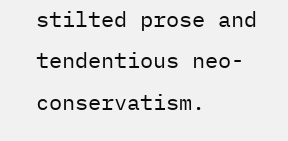stilted prose and tendentious neo-conservatism.